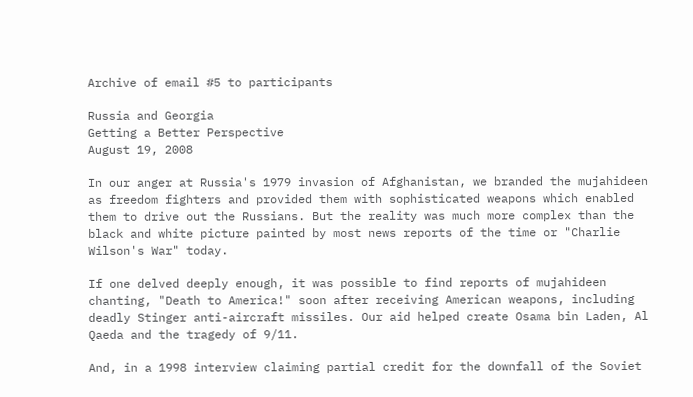Archive of email #5 to participants

Russia and Georgia
Getting a Better Perspective
August 19, 2008

In our anger at Russia's 1979 invasion of Afghanistan, we branded the mujahideen as freedom fighters and provided them with sophisticated weapons which enabled them to drive out the Russians. But the reality was much more complex than the black and white picture painted by most news reports of the time or "Charlie Wilson's War" today.

If one delved deeply enough, it was possible to find reports of mujahideen chanting, "Death to America!" soon after receiving American weapons, including deadly Stinger anti-aircraft missiles. Our aid helped create Osama bin Laden, Al Qaeda and the tragedy of 9/11.

And, in a 1998 interview claiming partial credit for the downfall of the Soviet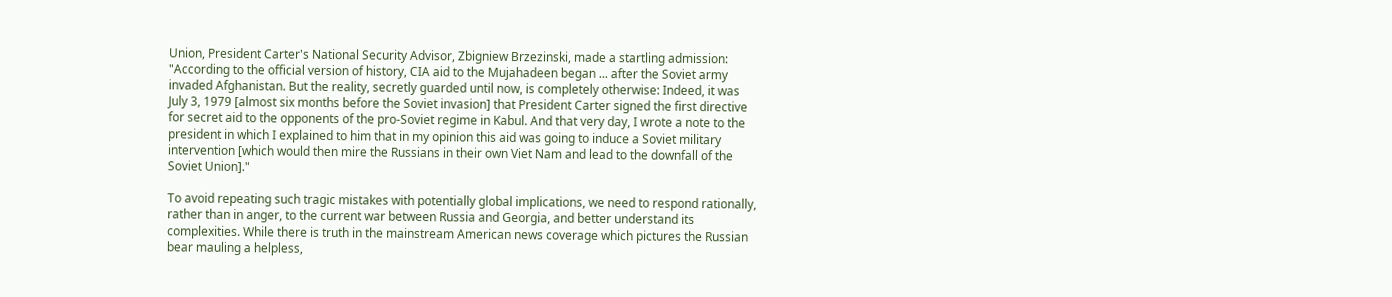Union, President Carter's National Security Advisor, Zbigniew Brzezinski, made a startling admission: "According to the official version of history, CIA aid to the Mujahadeen began ... after the Soviet army invaded Afghanistan. But the reality, secretly guarded until now, is completely otherwise: Indeed, it was July 3, 1979 [almost six months before the Soviet invasion] that President Carter signed the first directive for secret aid to the opponents of the pro-Soviet regime in Kabul. And that very day, I wrote a note to the president in which I explained to him that in my opinion this aid was going to induce a Soviet military intervention [which would then mire the Russians in their own Viet Nam and lead to the downfall of the Soviet Union]."

To avoid repeating such tragic mistakes with potentially global implications, we need to respond rationally, rather than in anger, to the current war between Russia and Georgia, and better understand its complexities. While there is truth in the mainstream American news coverage which pictures the Russian bear mauling a helpless,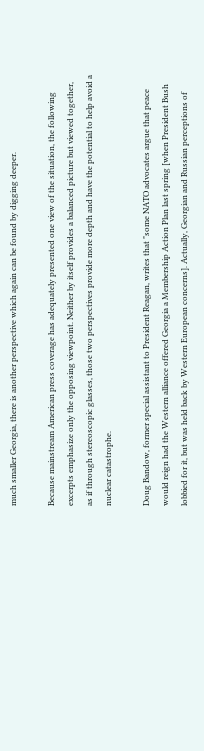much smaller Georgia, there is another perspective which again can be found by digging deeper.

Because mainstream American press coverage has adequately presented one view of the situation, the following excerpts emphasize only the opposing viewpoint. Neither by itself provides a balanced picture but viewed together, as if through stereoscopic glasses, those two perspectives provide more depth and have the potential to help avoid a nuclear catastrophe.

Doug Bandow, former special assistant to President Reagan, writes that "some NATO advocates argue that peace would reign had the Western alliance offered Georgia a Membership Action Plan last spring [when President Bush lobbied for it, but was held back by Western European concerns]. Actually, Georgian and Russian perceptions of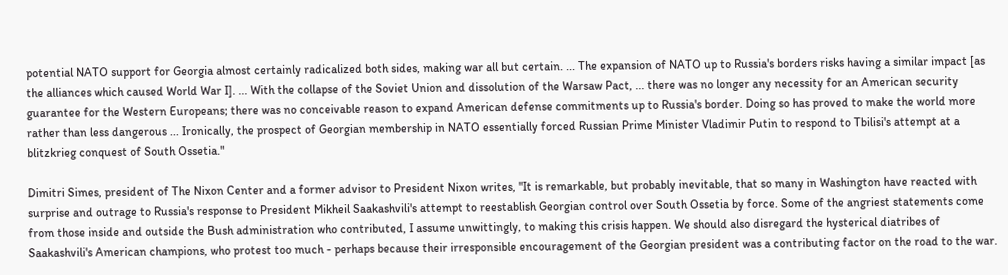potential NATO support for Georgia almost certainly radicalized both sides, making war all but certain. ... The expansion of NATO up to Russia's borders risks having a similar impact [as the alliances which caused World War I]. ... With the collapse of the Soviet Union and dissolution of the Warsaw Pact, ... there was no longer any necessity for an American security guarantee for the Western Europeans; there was no conceivable reason to expand American defense commitments up to Russia's border. Doing so has proved to make the world more rather than less dangerous ... Ironically, the prospect of Georgian membership in NATO essentially forced Russian Prime Minister Vladimir Putin to respond to Tbilisi's attempt at a blitzkrieg conquest of South Ossetia."

Dimitri Simes, president of The Nixon Center and a former advisor to President Nixon writes, "It is remarkable, but probably inevitable, that so many in Washington have reacted with surprise and outrage to Russia's response to President Mikheil Saakashvili's attempt to reestablish Georgian control over South Ossetia by force. Some of the angriest statements come from those inside and outside the Bush administration who contributed, I assume unwittingly, to making this crisis happen. We should also disregard the hysterical diatribes of Saakashvili's American champions, who protest too much - perhaps because their irresponsible encouragement of the Georgian president was a contributing factor on the road to the war.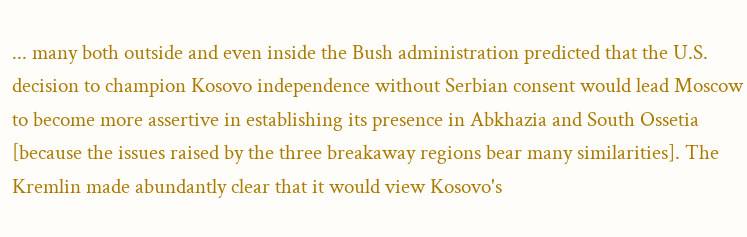... many both outside and even inside the Bush administration predicted that the U.S. decision to champion Kosovo independence without Serbian consent would lead Moscow to become more assertive in establishing its presence in Abkhazia and South Ossetia [because the issues raised by the three breakaway regions bear many similarities]. The Kremlin made abundantly clear that it would view Kosovo's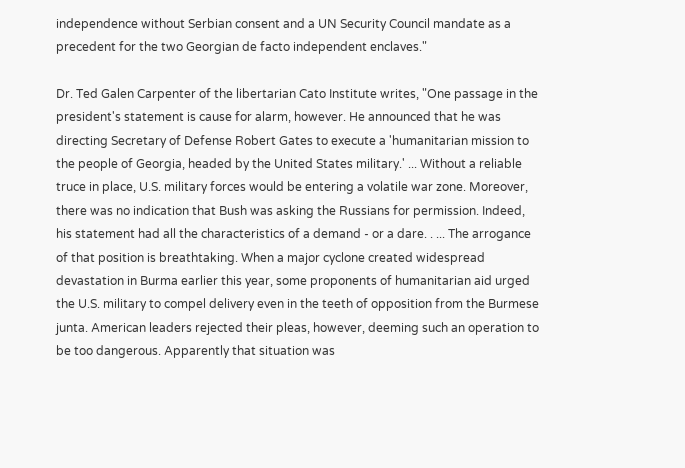independence without Serbian consent and a UN Security Council mandate as a precedent for the two Georgian de facto independent enclaves."

Dr. Ted Galen Carpenter of the libertarian Cato Institute writes, "One passage in the president's statement is cause for alarm, however. He announced that he was directing Secretary of Defense Robert Gates to execute a 'humanitarian mission to the people of Georgia, headed by the United States military.' ... Without a reliable truce in place, U.S. military forces would be entering a volatile war zone. Moreover, there was no indication that Bush was asking the Russians for permission. Indeed, his statement had all the characteristics of a demand - or a dare. . ... The arrogance of that position is breathtaking. When a major cyclone created widespread devastation in Burma earlier this year, some proponents of humanitarian aid urged the U.S. military to compel delivery even in the teeth of opposition from the Burmese junta. American leaders rejected their pleas, however, deeming such an operation to be too dangerous. Apparently that situation was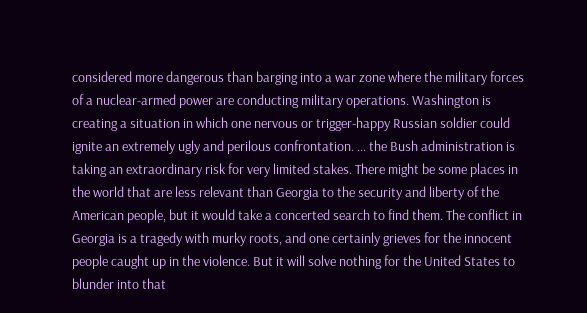considered more dangerous than barging into a war zone where the military forces of a nuclear-armed power are conducting military operations. Washington is creating a situation in which one nervous or trigger-happy Russian soldier could ignite an extremely ugly and perilous confrontation. ... the Bush administration is taking an extraordinary risk for very limited stakes. There might be some places in the world that are less relevant than Georgia to the security and liberty of the American people, but it would take a concerted search to find them. The conflict in Georgia is a tragedy with murky roots, and one certainly grieves for the innocent people caught up in the violence. But it will solve nothing for the United States to blunder into that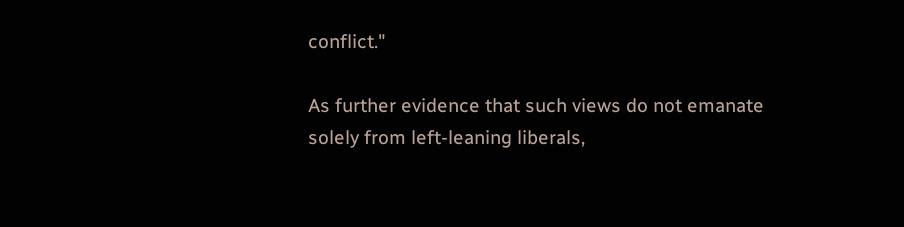conflict."

As further evidence that such views do not emanate solely from left-leaning liberals,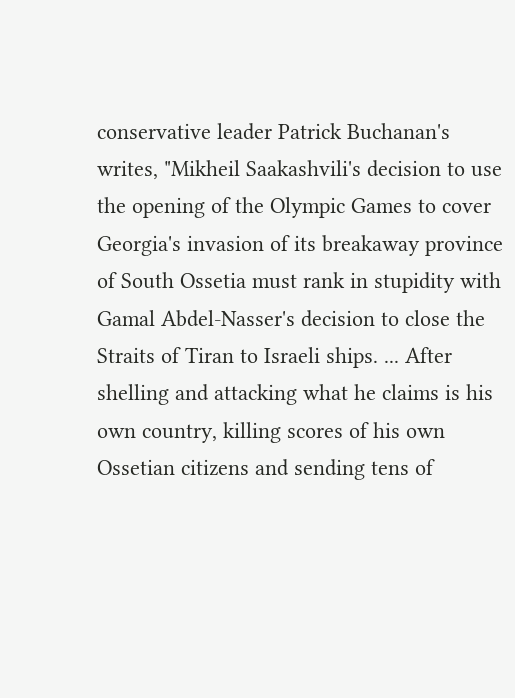conservative leader Patrick Buchanan's writes, "Mikheil Saakashvili's decision to use the opening of the Olympic Games to cover Georgia's invasion of its breakaway province of South Ossetia must rank in stupidity with Gamal Abdel-Nasser's decision to close the Straits of Tiran to Israeli ships. ... After shelling and attacking what he claims is his own country, killing scores of his own Ossetian citizens and sending tens of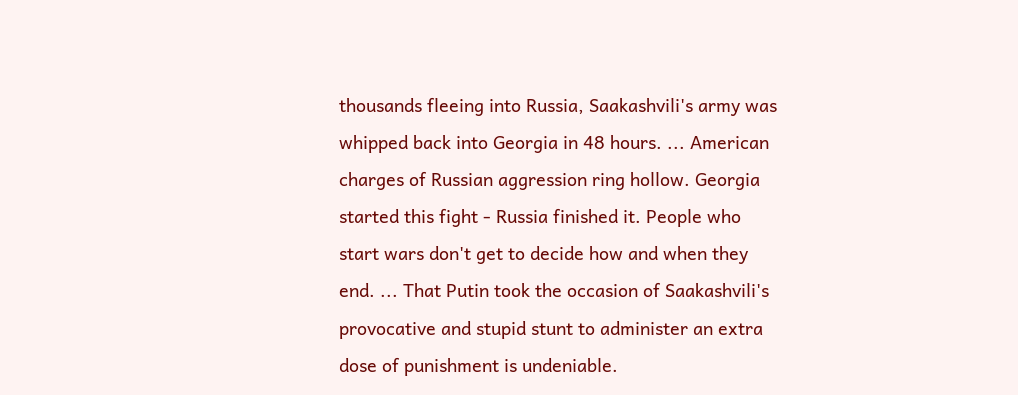thousands fleeing into Russia, Saakashvili's army was whipped back into Georgia in 48 hours. ... American charges of Russian aggression ring hollow. Georgia started this fight - Russia finished it. People who start wars don't get to decide how and when they end. ... That Putin took the occasion of Saakashvili's provocative and stupid stunt to administer an extra dose of punishment is undeniable.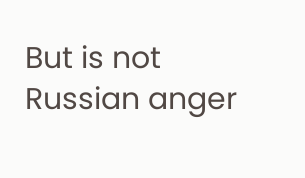But is not Russian anger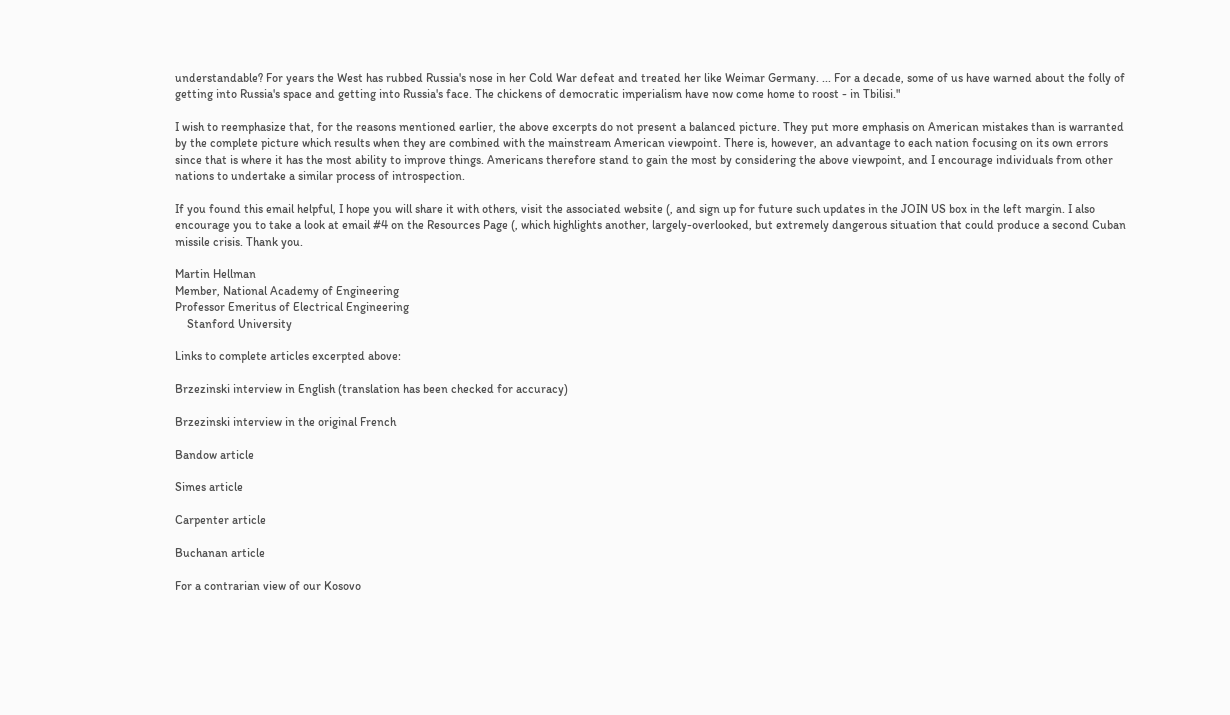understandable? For years the West has rubbed Russia's nose in her Cold War defeat and treated her like Weimar Germany. ... For a decade, some of us have warned about the folly of getting into Russia's space and getting into Russia's face. The chickens of democratic imperialism have now come home to roost - in Tbilisi."

I wish to reemphasize that, for the reasons mentioned earlier, the above excerpts do not present a balanced picture. They put more emphasis on American mistakes than is warranted by the complete picture which results when they are combined with the mainstream American viewpoint. There is, however, an advantage to each nation focusing on its own errors since that is where it has the most ability to improve things. Americans therefore stand to gain the most by considering the above viewpoint, and I encourage individuals from other nations to undertake a similar process of introspection.

If you found this email helpful, I hope you will share it with others, visit the associated website (, and sign up for future such updates in the JOIN US box in the left margin. I also encourage you to take a look at email #4 on the Resources Page (, which highlights another, largely-overlooked, but extremely dangerous situation that could produce a second Cuban missile crisis. Thank you.

Martin Hellman
Member, National Academy of Engineering
Professor Emeritus of Electrical Engineering
    Stanford University

Links to complete articles excerpted above:

Brzezinski interview in English (translation has been checked for accuracy)

Brzezinski interview in the original French

Bandow article

Simes article

Carpenter article

Buchanan article

For a contrarian view of our Kosovo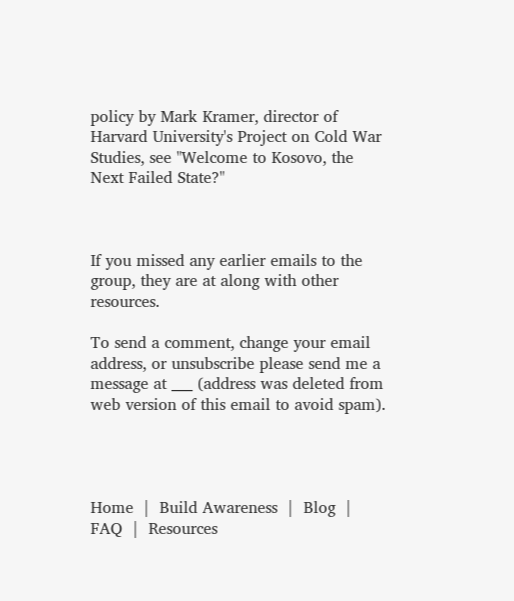policy by Mark Kramer, director of Harvard University's Project on Cold War Studies, see "Welcome to Kosovo, the Next Failed State?"



If you missed any earlier emails to the group, they are at along with other resources.

To send a comment, change your email address, or unsubscribe please send me a message at ___ (address was deleted from web version of this email to avoid spam).




Home  |  Build Awareness  |  Blog  |   FAQ  |  Resources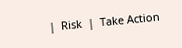|  Risk  |  Take Action